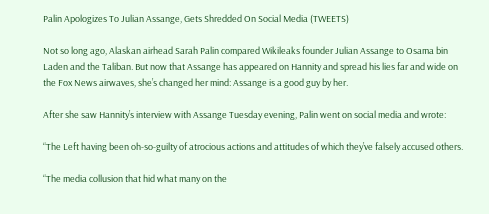Palin Apologizes To Julian Assange, Gets Shredded On Social Media (TWEETS)

Not so long ago, Alaskan airhead Sarah Palin compared Wikileaks founder Julian Assange to Osama bin Laden and the Taliban. But now that Assange has appeared on Hannity and spread his lies far and wide on the Fox News airwaves, she’s changed her mind: Assange is a good guy by her.

After she saw Hannity’s interview with Assange Tuesday evening, Palin went on social media and wrote:

“The Left having been oh-so-guilty of atrocious actions and attitudes of which they’ve falsely accused others.

“The media collusion that hid what many on the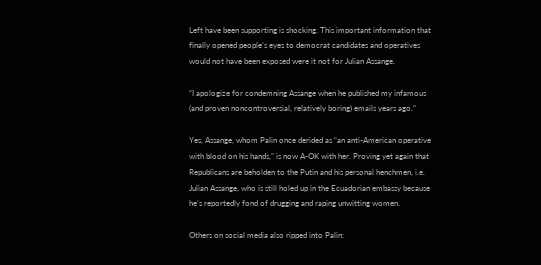Left have been supporting is shocking. This important information that finally opened people’s eyes to democrat candidates and operatives would not have been exposed were it not for Julian Assange.

“I apologize for condemning Assange when he published my infamous (and proven noncontroversial, relatively boring) emails years ago.”

Yes, Assange, whom Palin once derided as “an anti-American operative with blood on his hands,” is now A-OK with her. Proving yet again that Republicans are beholden to the Putin and his personal henchmen, i.e. Julian Assange, who is still holed up in the Ecuadorian embassy because he’s reportedly fond of drugging and raping unwitting women.

Others on social media also ripped into Palin: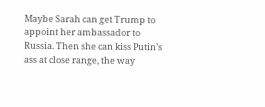Maybe Sarah can get Trump to appoint her ambassador to Russia. Then she can kiss Putin’s ass at close range, the way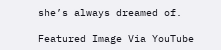she’s always dreamed of.

Featured Image Via YouTube